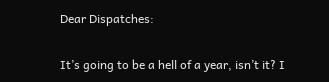Dear Dispatches:

It’s going to be a hell of a year, isn’t it? I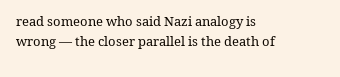read someone who said Nazi analogy is wrong — the closer parallel is the death of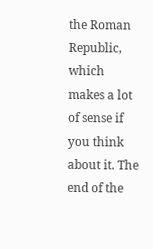the Roman Republic, which makes a lot of sense if you think about it. The end of the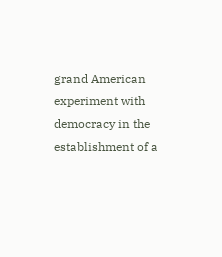grand American experiment with democracy in the establishment of a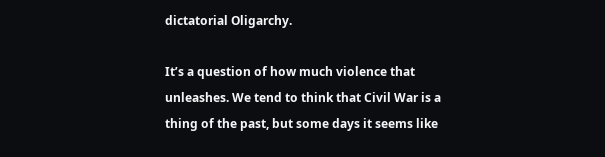dictatorial Oligarchy.

It’s a question of how much violence that unleashes. We tend to think that Civil War is a thing of the past, but some days it seems like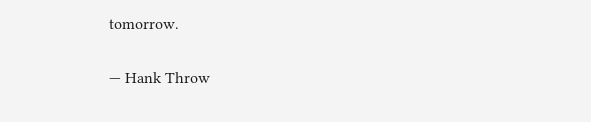tomorrow.

— Hank Throw